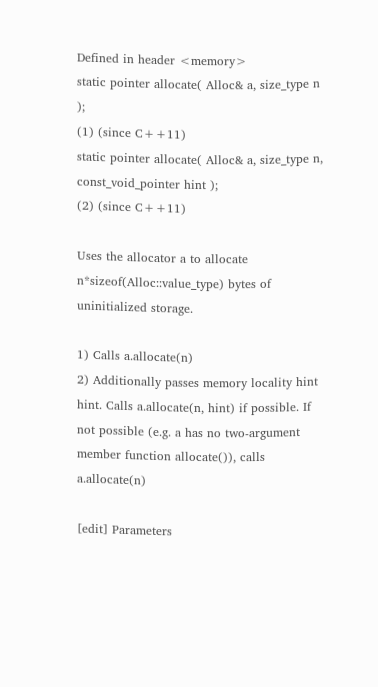Defined in header <memory>
static pointer allocate( Alloc& a, size_type n );
(1) (since C++11)
static pointer allocate( Alloc& a, size_type n, const_void_pointer hint );
(2) (since C++11)

Uses the allocator a to allocate n*sizeof(Alloc::value_type) bytes of uninitialized storage.

1) Calls a.allocate(n)
2) Additionally passes memory locality hint hint. Calls a.allocate(n, hint) if possible. If not possible (e.g. a has no two-argument member function allocate()), calls a.allocate(n)

[edit] Parameters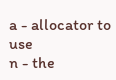a - allocator to use
n - the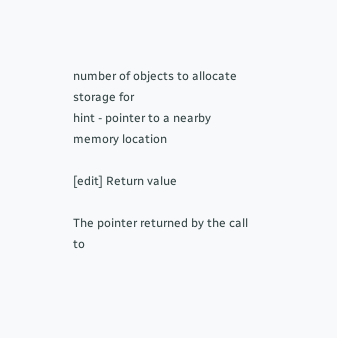number of objects to allocate storage for
hint - pointer to a nearby memory location

[edit] Return value

The pointer returned by the call to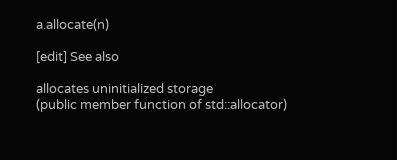a.allocate(n)

[edit] See also

allocates uninitialized storage
(public member function of std::allocator)